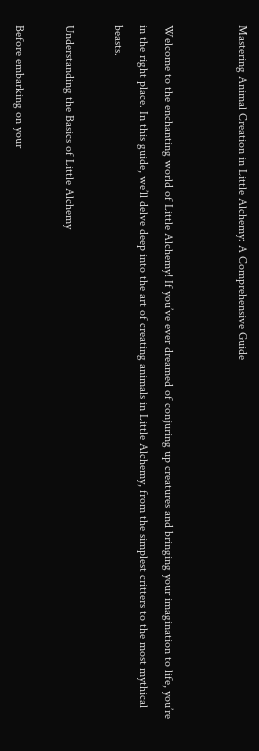Mastering Animal Creation in Little Alchemy: A Comprehensive Guide


Welcome to the enchanting world of Little Alchemy! If you’ve ever dreamed of conjuring up creatures and bringing your imagination to life, you’re in the right place. In this guide, we’ll delve deep into the art of creating animals in Little Alchemy, from the simplest critters to the most mythical beasts.

Understanding the Basics of Little Alchemy

Before embarking on your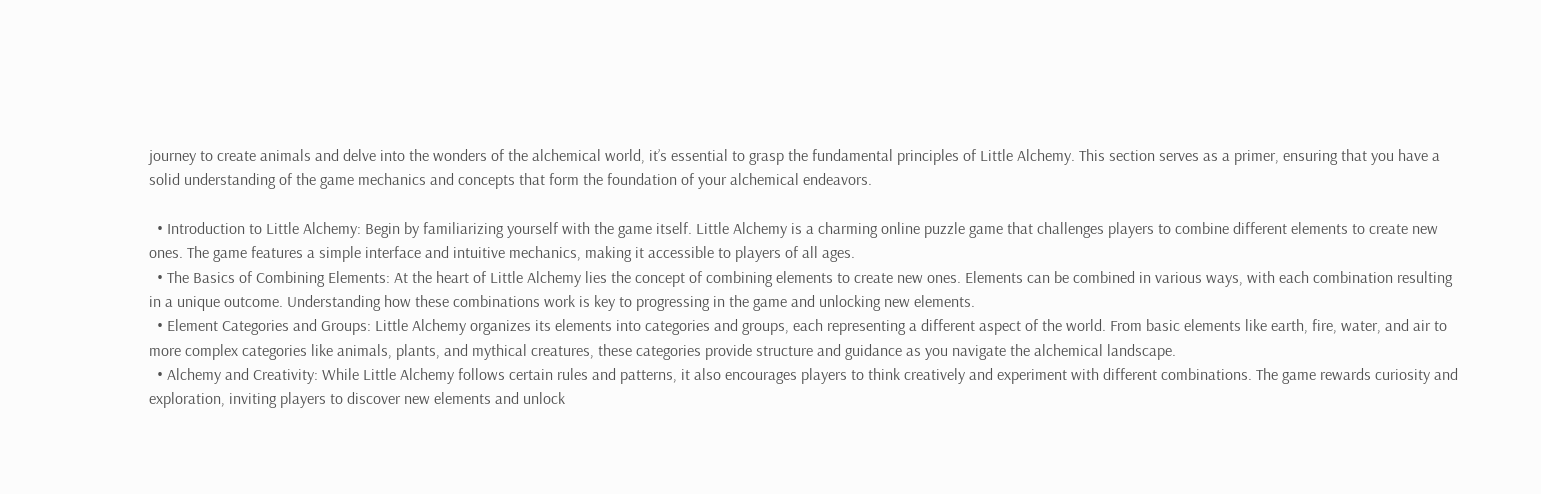journey to create animals and delve into the wonders of the alchemical world, it’s essential to grasp the fundamental principles of Little Alchemy. This section serves as a primer, ensuring that you have a solid understanding of the game mechanics and concepts that form the foundation of your alchemical endeavors.

  • Introduction to Little Alchemy: Begin by familiarizing yourself with the game itself. Little Alchemy is a charming online puzzle game that challenges players to combine different elements to create new ones. The game features a simple interface and intuitive mechanics, making it accessible to players of all ages.
  • The Basics of Combining Elements: At the heart of Little Alchemy lies the concept of combining elements to create new ones. Elements can be combined in various ways, with each combination resulting in a unique outcome. Understanding how these combinations work is key to progressing in the game and unlocking new elements.
  • Element Categories and Groups: Little Alchemy organizes its elements into categories and groups, each representing a different aspect of the world. From basic elements like earth, fire, water, and air to more complex categories like animals, plants, and mythical creatures, these categories provide structure and guidance as you navigate the alchemical landscape.
  • Alchemy and Creativity: While Little Alchemy follows certain rules and patterns, it also encourages players to think creatively and experiment with different combinations. The game rewards curiosity and exploration, inviting players to discover new elements and unlock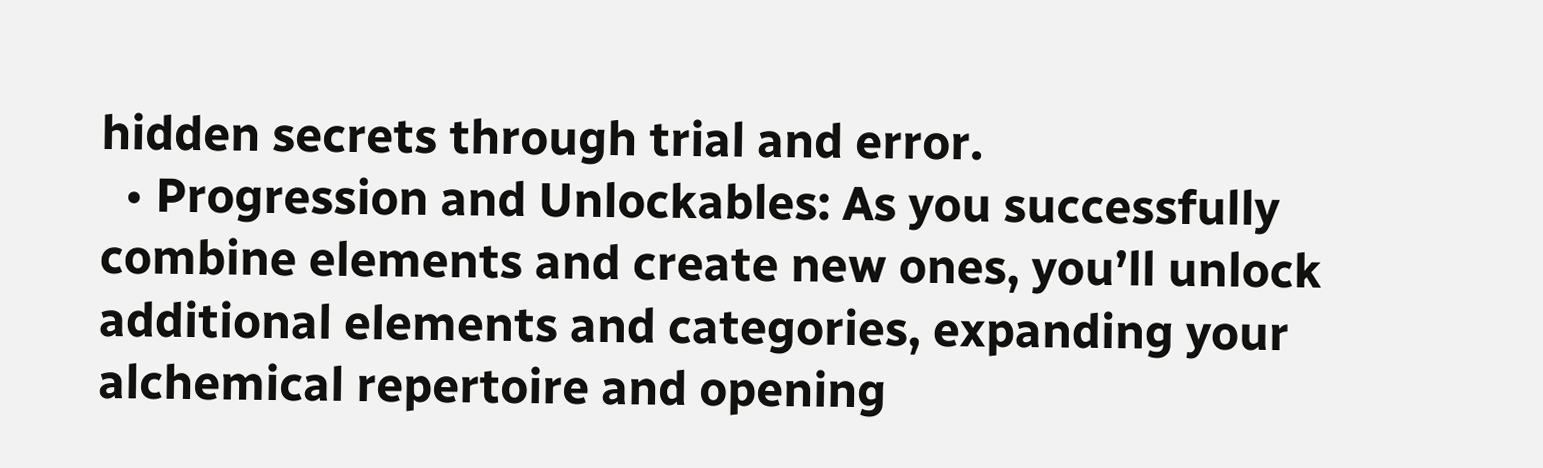hidden secrets through trial and error.
  • Progression and Unlockables: As you successfully combine elements and create new ones, you’ll unlock additional elements and categories, expanding your alchemical repertoire and opening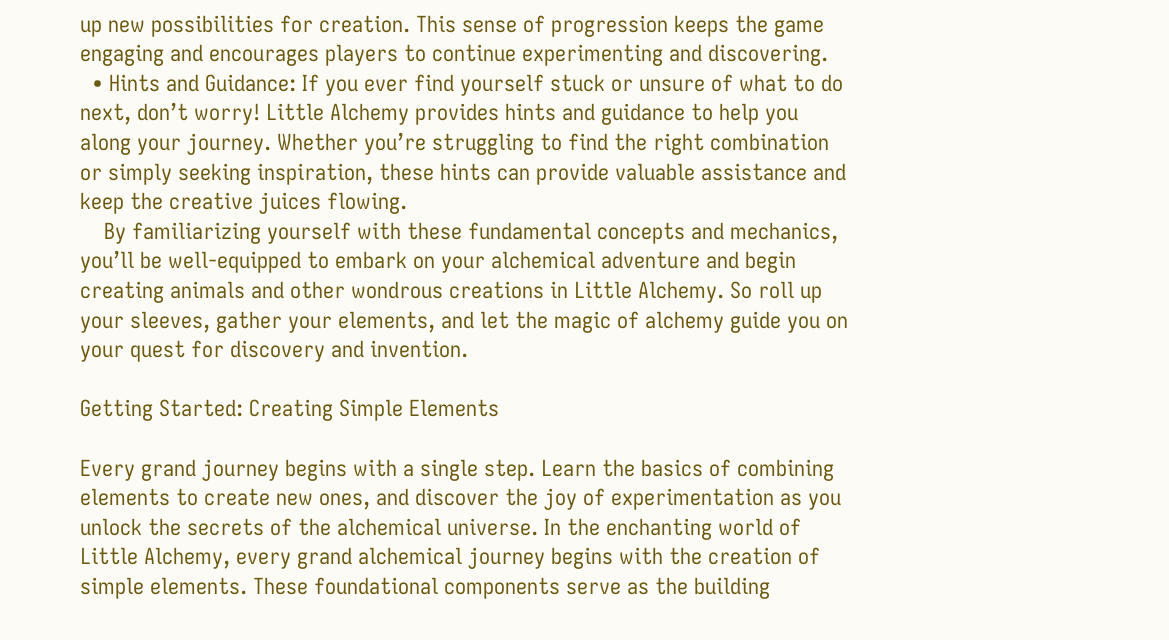up new possibilities for creation. This sense of progression keeps the game engaging and encourages players to continue experimenting and discovering.
  • Hints and Guidance: If you ever find yourself stuck or unsure of what to do next, don’t worry! Little Alchemy provides hints and guidance to help you along your journey. Whether you’re struggling to find the right combination or simply seeking inspiration, these hints can provide valuable assistance and keep the creative juices flowing.
    By familiarizing yourself with these fundamental concepts and mechanics, you’ll be well-equipped to embark on your alchemical adventure and begin creating animals and other wondrous creations in Little Alchemy. So roll up your sleeves, gather your elements, and let the magic of alchemy guide you on your quest for discovery and invention.

Getting Started: Creating Simple Elements

Every grand journey begins with a single step. Learn the basics of combining elements to create new ones, and discover the joy of experimentation as you unlock the secrets of the alchemical universe. In the enchanting world of Little Alchemy, every grand alchemical journey begins with the creation of simple elements. These foundational components serve as the building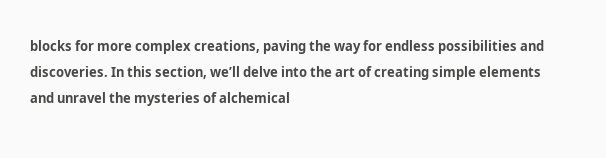blocks for more complex creations, paving the way for endless possibilities and discoveries. In this section, we’ll delve into the art of creating simple elements and unravel the mysteries of alchemical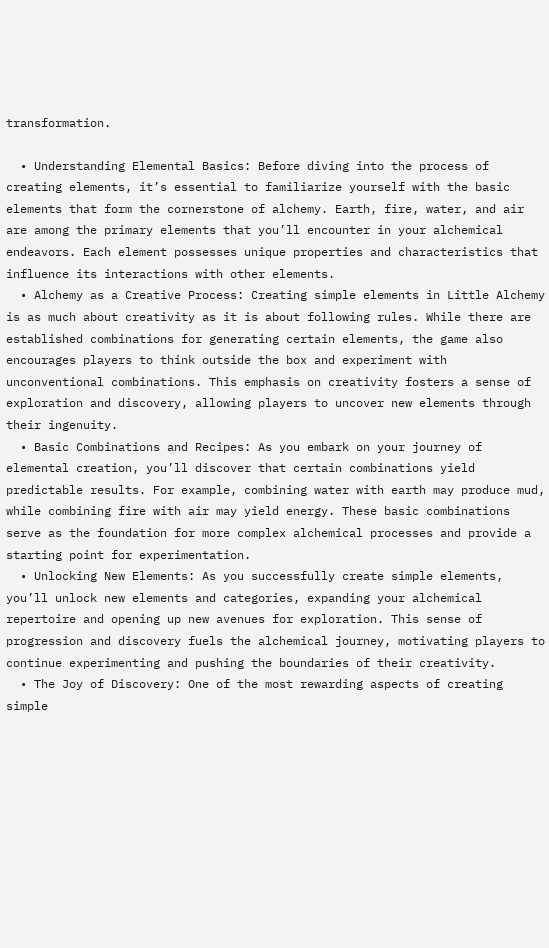transformation.

  • Understanding Elemental Basics: Before diving into the process of creating elements, it’s essential to familiarize yourself with the basic elements that form the cornerstone of alchemy. Earth, fire, water, and air are among the primary elements that you’ll encounter in your alchemical endeavors. Each element possesses unique properties and characteristics that influence its interactions with other elements.
  • Alchemy as a Creative Process: Creating simple elements in Little Alchemy is as much about creativity as it is about following rules. While there are established combinations for generating certain elements, the game also encourages players to think outside the box and experiment with unconventional combinations. This emphasis on creativity fosters a sense of exploration and discovery, allowing players to uncover new elements through their ingenuity.
  • Basic Combinations and Recipes: As you embark on your journey of elemental creation, you’ll discover that certain combinations yield predictable results. For example, combining water with earth may produce mud, while combining fire with air may yield energy. These basic combinations serve as the foundation for more complex alchemical processes and provide a starting point for experimentation.
  • Unlocking New Elements: As you successfully create simple elements, you’ll unlock new elements and categories, expanding your alchemical repertoire and opening up new avenues for exploration. This sense of progression and discovery fuels the alchemical journey, motivating players to continue experimenting and pushing the boundaries of their creativity.
  • The Joy of Discovery: One of the most rewarding aspects of creating simple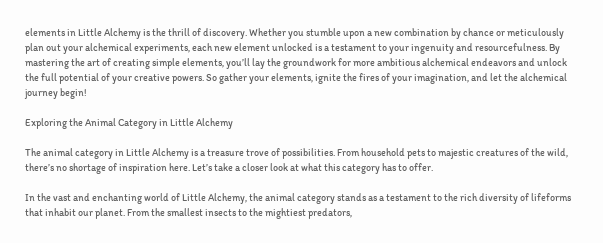elements in Little Alchemy is the thrill of discovery. Whether you stumble upon a new combination by chance or meticulously plan out your alchemical experiments, each new element unlocked is a testament to your ingenuity and resourcefulness. By mastering the art of creating simple elements, you’ll lay the groundwork for more ambitious alchemical endeavors and unlock the full potential of your creative powers. So gather your elements, ignite the fires of your imagination, and let the alchemical journey begin!

Exploring the Animal Category in Little Alchemy

The animal category in Little Alchemy is a treasure trove of possibilities. From household pets to majestic creatures of the wild, there’s no shortage of inspiration here. Let’s take a closer look at what this category has to offer.

In the vast and enchanting world of Little Alchemy, the animal category stands as a testament to the rich diversity of lifeforms that inhabit our planet. From the smallest insects to the mightiest predators,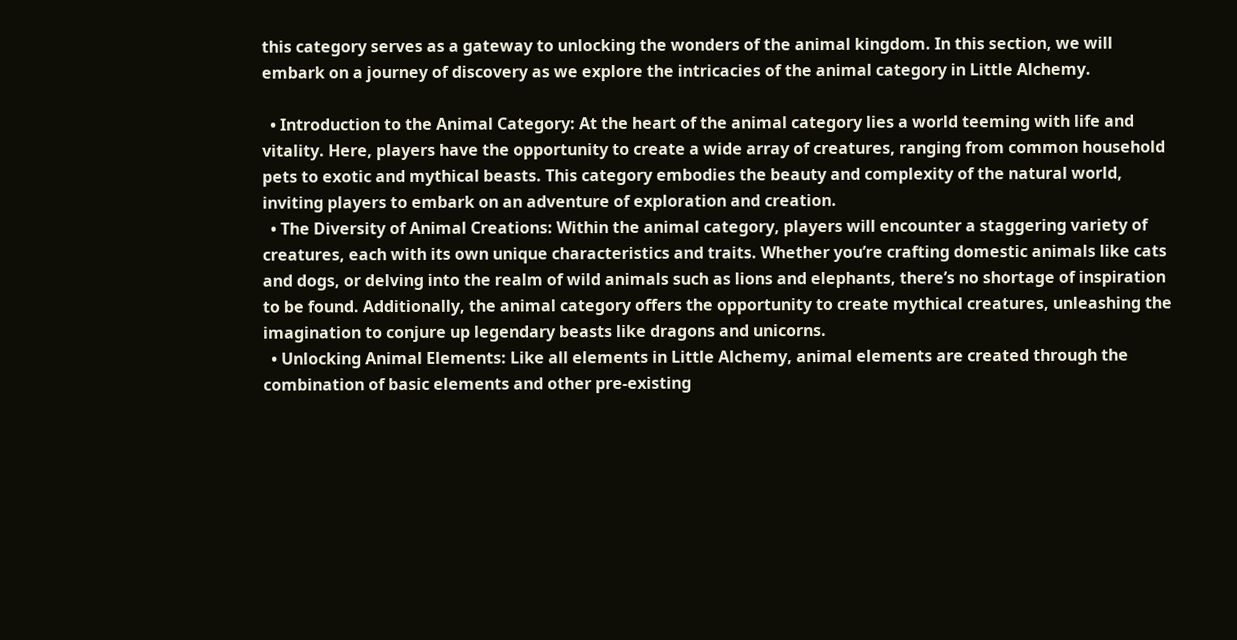this category serves as a gateway to unlocking the wonders of the animal kingdom. In this section, we will embark on a journey of discovery as we explore the intricacies of the animal category in Little Alchemy.

  • Introduction to the Animal Category: At the heart of the animal category lies a world teeming with life and vitality. Here, players have the opportunity to create a wide array of creatures, ranging from common household pets to exotic and mythical beasts. This category embodies the beauty and complexity of the natural world, inviting players to embark on an adventure of exploration and creation.
  • The Diversity of Animal Creations: Within the animal category, players will encounter a staggering variety of creatures, each with its own unique characteristics and traits. Whether you’re crafting domestic animals like cats and dogs, or delving into the realm of wild animals such as lions and elephants, there’s no shortage of inspiration to be found. Additionally, the animal category offers the opportunity to create mythical creatures, unleashing the imagination to conjure up legendary beasts like dragons and unicorns.
  • Unlocking Animal Elements: Like all elements in Little Alchemy, animal elements are created through the combination of basic elements and other pre-existing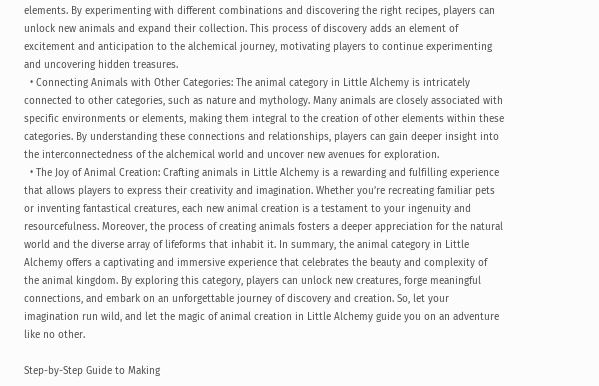elements. By experimenting with different combinations and discovering the right recipes, players can unlock new animals and expand their collection. This process of discovery adds an element of excitement and anticipation to the alchemical journey, motivating players to continue experimenting and uncovering hidden treasures.
  • Connecting Animals with Other Categories: The animal category in Little Alchemy is intricately connected to other categories, such as nature and mythology. Many animals are closely associated with specific environments or elements, making them integral to the creation of other elements within these categories. By understanding these connections and relationships, players can gain deeper insight into the interconnectedness of the alchemical world and uncover new avenues for exploration.
  • The Joy of Animal Creation: Crafting animals in Little Alchemy is a rewarding and fulfilling experience that allows players to express their creativity and imagination. Whether you’re recreating familiar pets or inventing fantastical creatures, each new animal creation is a testament to your ingenuity and resourcefulness. Moreover, the process of creating animals fosters a deeper appreciation for the natural world and the diverse array of lifeforms that inhabit it. In summary, the animal category in Little Alchemy offers a captivating and immersive experience that celebrates the beauty and complexity of the animal kingdom. By exploring this category, players can unlock new creatures, forge meaningful connections, and embark on an unforgettable journey of discovery and creation. So, let your imagination run wild, and let the magic of animal creation in Little Alchemy guide you on an adventure like no other.

Step-by-Step Guide to Making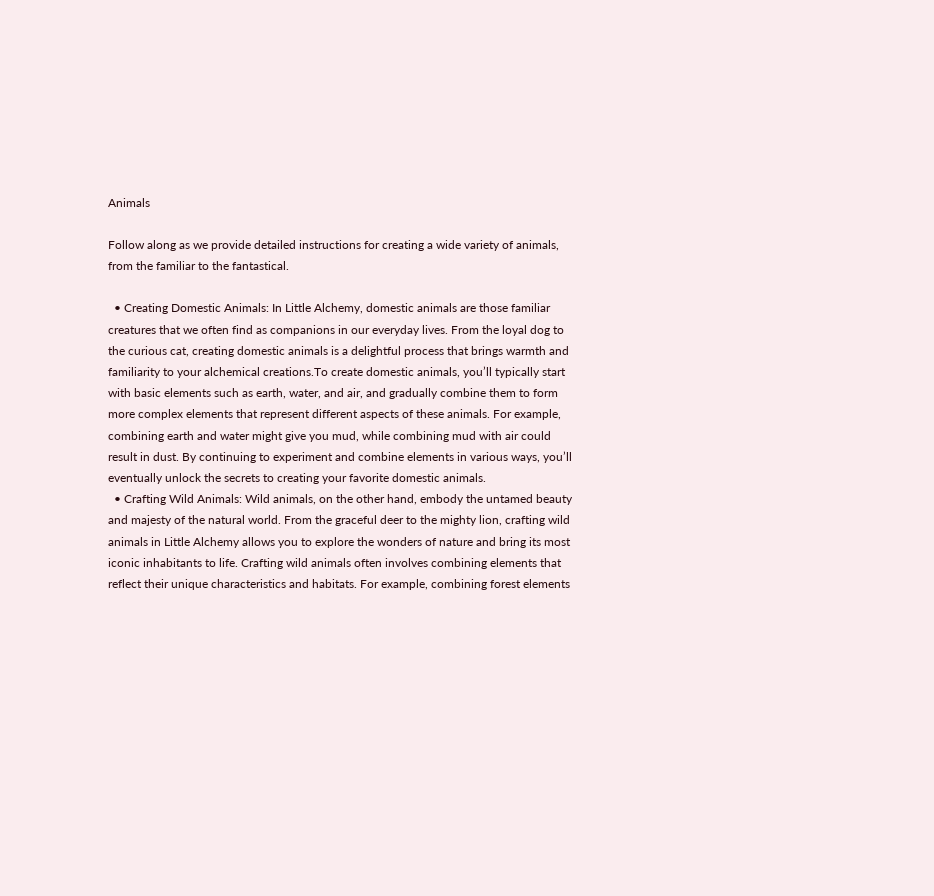Animals

Follow along as we provide detailed instructions for creating a wide variety of animals, from the familiar to the fantastical.

  • Creating Domestic Animals: In Little Alchemy, domestic animals are those familiar creatures that we often find as companions in our everyday lives. From the loyal dog to the curious cat, creating domestic animals is a delightful process that brings warmth and familiarity to your alchemical creations.To create domestic animals, you’ll typically start with basic elements such as earth, water, and air, and gradually combine them to form more complex elements that represent different aspects of these animals. For example, combining earth and water might give you mud, while combining mud with air could result in dust. By continuing to experiment and combine elements in various ways, you’ll eventually unlock the secrets to creating your favorite domestic animals.
  • Crafting Wild Animals: Wild animals, on the other hand, embody the untamed beauty and majesty of the natural world. From the graceful deer to the mighty lion, crafting wild animals in Little Alchemy allows you to explore the wonders of nature and bring its most iconic inhabitants to life. Crafting wild animals often involves combining elements that reflect their unique characteristics and habitats. For example, combining forest elements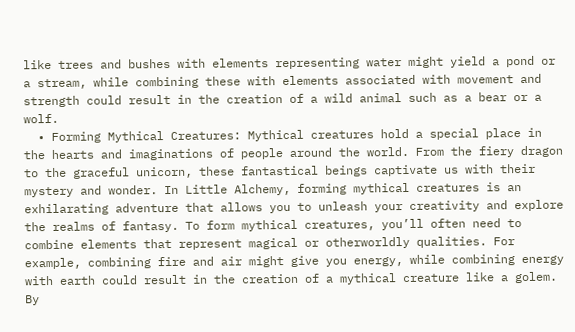like trees and bushes with elements representing water might yield a pond or a stream, while combining these with elements associated with movement and strength could result in the creation of a wild animal such as a bear or a wolf.
  • Forming Mythical Creatures: Mythical creatures hold a special place in the hearts and imaginations of people around the world. From the fiery dragon to the graceful unicorn, these fantastical beings captivate us with their mystery and wonder. In Little Alchemy, forming mythical creatures is an exhilarating adventure that allows you to unleash your creativity and explore the realms of fantasy. To form mythical creatures, you’ll often need to combine elements that represent magical or otherworldly qualities. For example, combining fire and air might give you energy, while combining energy with earth could result in the creation of a mythical creature like a golem. By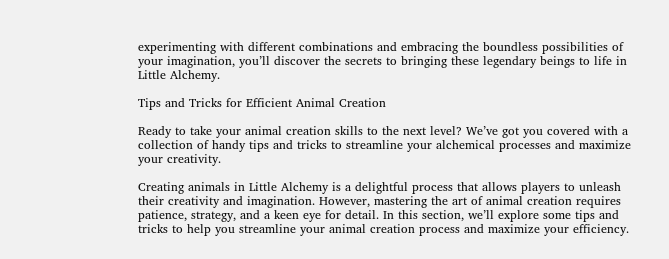experimenting with different combinations and embracing the boundless possibilities of your imagination, you’ll discover the secrets to bringing these legendary beings to life in Little Alchemy.

Tips and Tricks for Efficient Animal Creation

Ready to take your animal creation skills to the next level? We’ve got you covered with a collection of handy tips and tricks to streamline your alchemical processes and maximize your creativity.

Creating animals in Little Alchemy is a delightful process that allows players to unleash their creativity and imagination. However, mastering the art of animal creation requires patience, strategy, and a keen eye for detail. In this section, we’ll explore some tips and tricks to help you streamline your animal creation process and maximize your efficiency.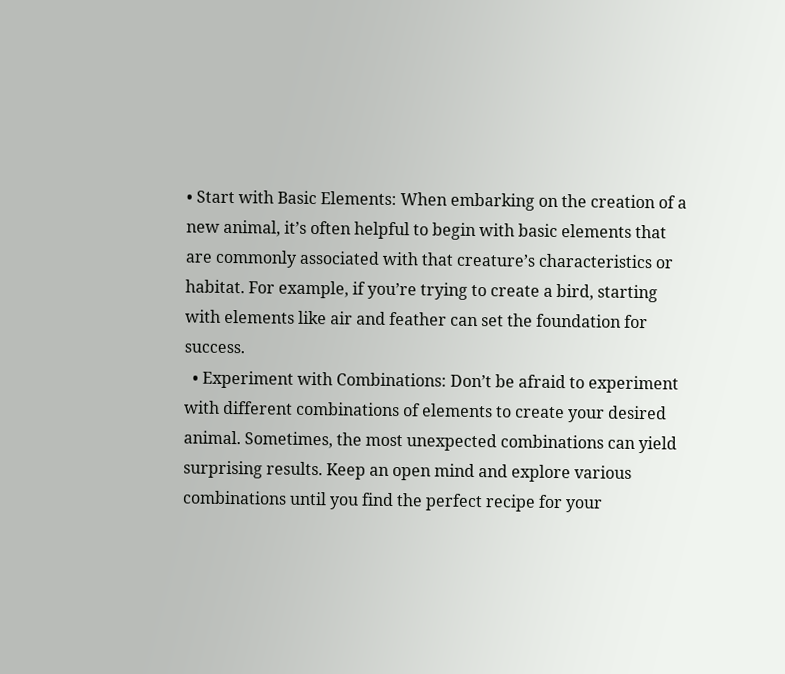• Start with Basic Elements: When embarking on the creation of a new animal, it’s often helpful to begin with basic elements that are commonly associated with that creature’s characteristics or habitat. For example, if you’re trying to create a bird, starting with elements like air and feather can set the foundation for success.
  • Experiment with Combinations: Don’t be afraid to experiment with different combinations of elements to create your desired animal. Sometimes, the most unexpected combinations can yield surprising results. Keep an open mind and explore various combinations until you find the perfect recipe for your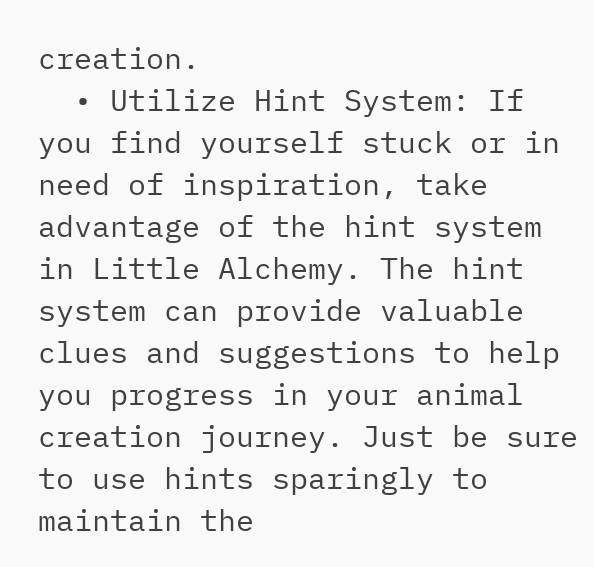creation.
  • Utilize Hint System: If you find yourself stuck or in need of inspiration, take advantage of the hint system in Little Alchemy. The hint system can provide valuable clues and suggestions to help you progress in your animal creation journey. Just be sure to use hints sparingly to maintain the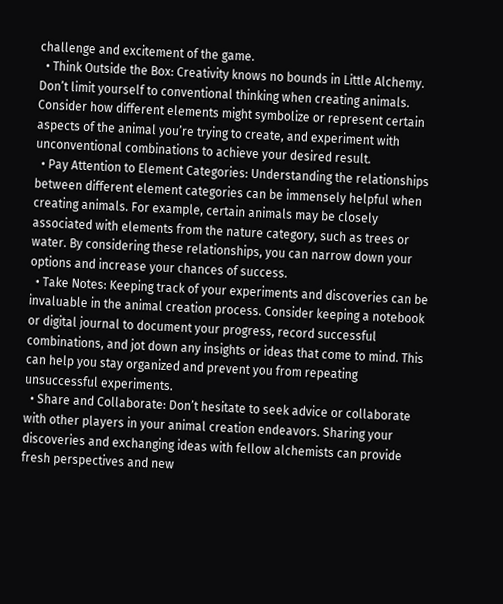challenge and excitement of the game.
  • Think Outside the Box: Creativity knows no bounds in Little Alchemy. Don’t limit yourself to conventional thinking when creating animals. Consider how different elements might symbolize or represent certain aspects of the animal you’re trying to create, and experiment with unconventional combinations to achieve your desired result.
  • Pay Attention to Element Categories: Understanding the relationships between different element categories can be immensely helpful when creating animals. For example, certain animals may be closely associated with elements from the nature category, such as trees or water. By considering these relationships, you can narrow down your options and increase your chances of success.
  • Take Notes: Keeping track of your experiments and discoveries can be invaluable in the animal creation process. Consider keeping a notebook or digital journal to document your progress, record successful combinations, and jot down any insights or ideas that come to mind. This can help you stay organized and prevent you from repeating unsuccessful experiments.
  • Share and Collaborate: Don’t hesitate to seek advice or collaborate with other players in your animal creation endeavors. Sharing your discoveries and exchanging ideas with fellow alchemists can provide fresh perspectives and new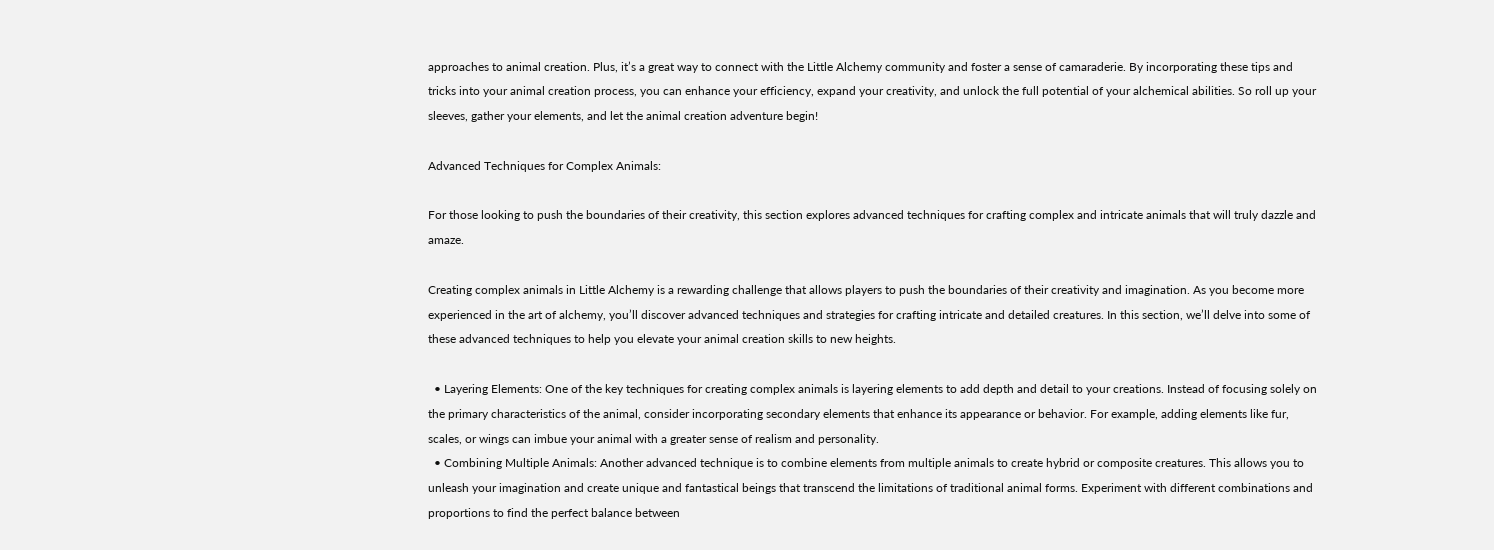approaches to animal creation. Plus, it’s a great way to connect with the Little Alchemy community and foster a sense of camaraderie. By incorporating these tips and tricks into your animal creation process, you can enhance your efficiency, expand your creativity, and unlock the full potential of your alchemical abilities. So roll up your sleeves, gather your elements, and let the animal creation adventure begin!

Advanced Techniques for Complex Animals:

For those looking to push the boundaries of their creativity, this section explores advanced techniques for crafting complex and intricate animals that will truly dazzle and amaze.

Creating complex animals in Little Alchemy is a rewarding challenge that allows players to push the boundaries of their creativity and imagination. As you become more experienced in the art of alchemy, you’ll discover advanced techniques and strategies for crafting intricate and detailed creatures. In this section, we’ll delve into some of these advanced techniques to help you elevate your animal creation skills to new heights.

  • Layering Elements: One of the key techniques for creating complex animals is layering elements to add depth and detail to your creations. Instead of focusing solely on the primary characteristics of the animal, consider incorporating secondary elements that enhance its appearance or behavior. For example, adding elements like fur, scales, or wings can imbue your animal with a greater sense of realism and personality.
  • Combining Multiple Animals: Another advanced technique is to combine elements from multiple animals to create hybrid or composite creatures. This allows you to unleash your imagination and create unique and fantastical beings that transcend the limitations of traditional animal forms. Experiment with different combinations and proportions to find the perfect balance between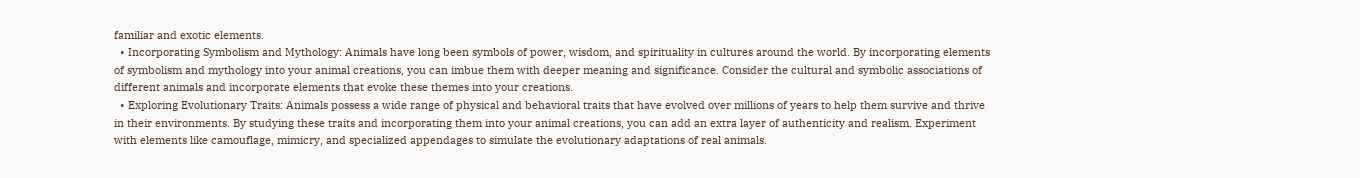familiar and exotic elements.
  • Incorporating Symbolism and Mythology: Animals have long been symbols of power, wisdom, and spirituality in cultures around the world. By incorporating elements of symbolism and mythology into your animal creations, you can imbue them with deeper meaning and significance. Consider the cultural and symbolic associations of different animals and incorporate elements that evoke these themes into your creations.
  • Exploring Evolutionary Traits: Animals possess a wide range of physical and behavioral traits that have evolved over millions of years to help them survive and thrive in their environments. By studying these traits and incorporating them into your animal creations, you can add an extra layer of authenticity and realism. Experiment with elements like camouflage, mimicry, and specialized appendages to simulate the evolutionary adaptations of real animals.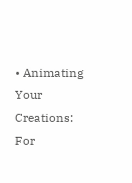• Animating Your Creations: For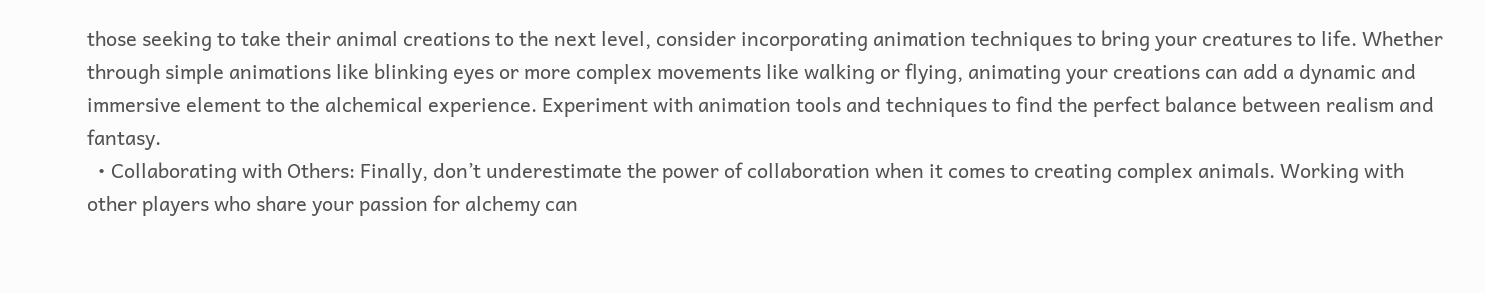those seeking to take their animal creations to the next level, consider incorporating animation techniques to bring your creatures to life. Whether through simple animations like blinking eyes or more complex movements like walking or flying, animating your creations can add a dynamic and immersive element to the alchemical experience. Experiment with animation tools and techniques to find the perfect balance between realism and fantasy.
  • Collaborating with Others: Finally, don’t underestimate the power of collaboration when it comes to creating complex animals. Working with other players who share your passion for alchemy can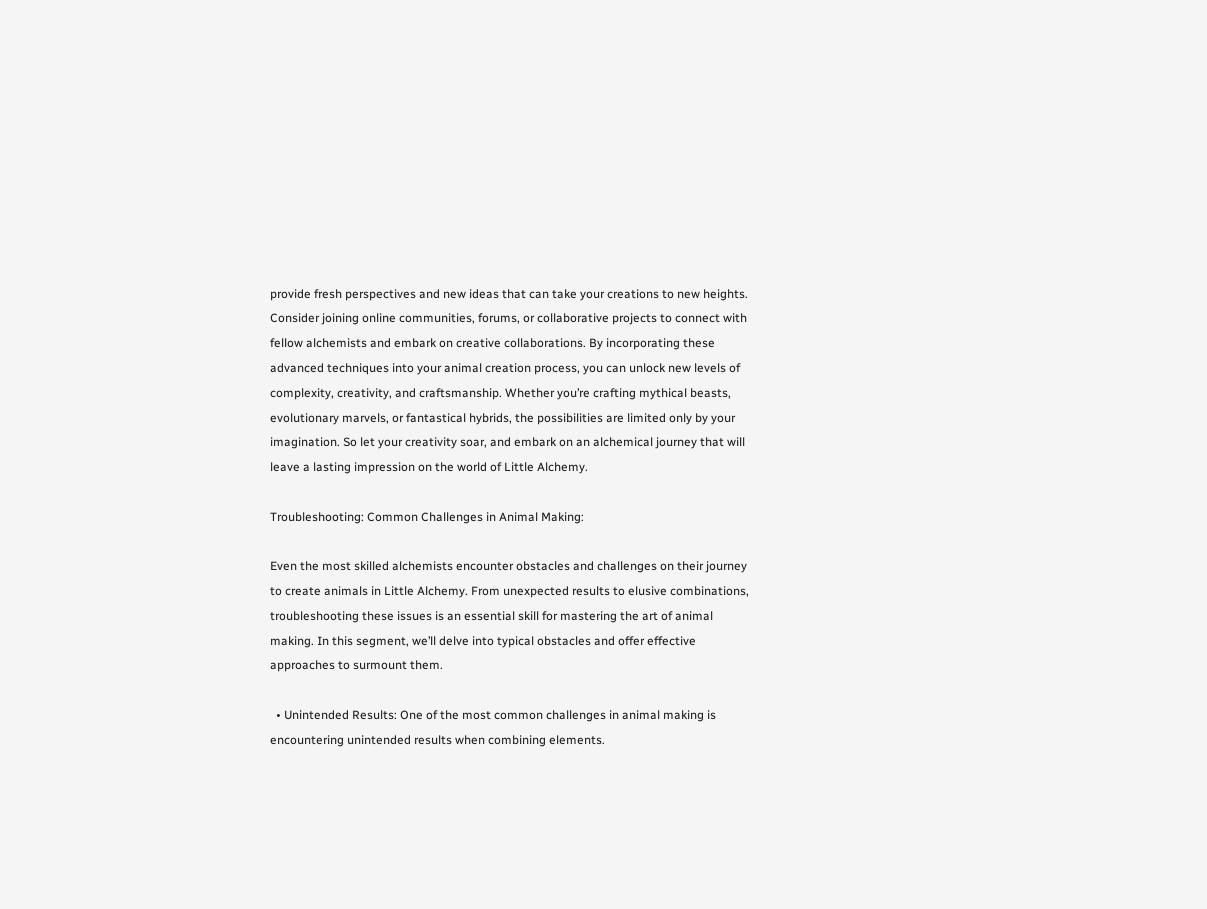provide fresh perspectives and new ideas that can take your creations to new heights. Consider joining online communities, forums, or collaborative projects to connect with fellow alchemists and embark on creative collaborations. By incorporating these advanced techniques into your animal creation process, you can unlock new levels of complexity, creativity, and craftsmanship. Whether you’re crafting mythical beasts, evolutionary marvels, or fantastical hybrids, the possibilities are limited only by your imagination. So let your creativity soar, and embark on an alchemical journey that will leave a lasting impression on the world of Little Alchemy.

Troubleshooting: Common Challenges in Animal Making:

Even the most skilled alchemists encounter obstacles and challenges on their journey to create animals in Little Alchemy. From unexpected results to elusive combinations, troubleshooting these issues is an essential skill for mastering the art of animal making. In this segment, we’ll delve into typical obstacles and offer effective approaches to surmount them.

  • Unintended Results: One of the most common challenges in animal making is encountering unintended results when combining elements.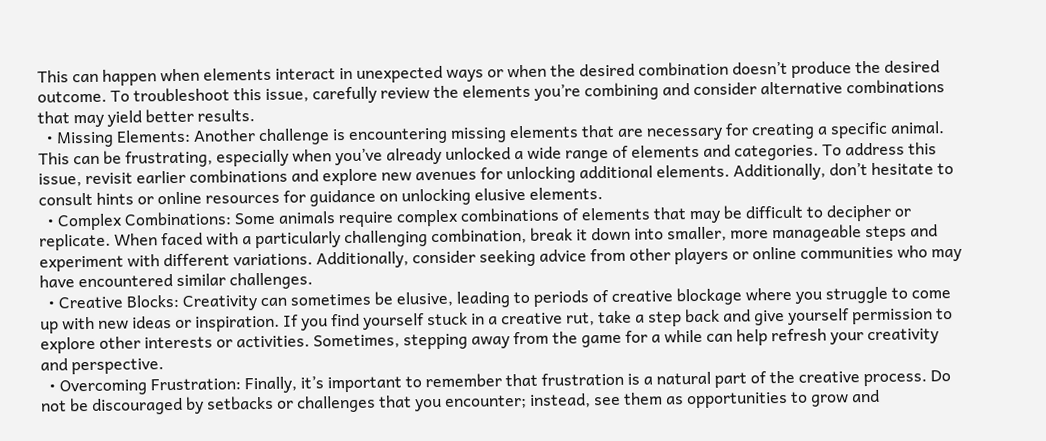This can happen when elements interact in unexpected ways or when the desired combination doesn’t produce the desired outcome. To troubleshoot this issue, carefully review the elements you’re combining and consider alternative combinations that may yield better results.
  • Missing Elements: Another challenge is encountering missing elements that are necessary for creating a specific animal. This can be frustrating, especially when you’ve already unlocked a wide range of elements and categories. To address this issue, revisit earlier combinations and explore new avenues for unlocking additional elements. Additionally, don’t hesitate to consult hints or online resources for guidance on unlocking elusive elements.
  • Complex Combinations: Some animals require complex combinations of elements that may be difficult to decipher or replicate. When faced with a particularly challenging combination, break it down into smaller, more manageable steps and experiment with different variations. Additionally, consider seeking advice from other players or online communities who may have encountered similar challenges.
  • Creative Blocks: Creativity can sometimes be elusive, leading to periods of creative blockage where you struggle to come up with new ideas or inspiration. If you find yourself stuck in a creative rut, take a step back and give yourself permission to explore other interests or activities. Sometimes, stepping away from the game for a while can help refresh your creativity and perspective.
  • Overcoming Frustration: Finally, it’s important to remember that frustration is a natural part of the creative process. Do not be discouraged by setbacks or challenges that you encounter; instead, see them as opportunities to grow and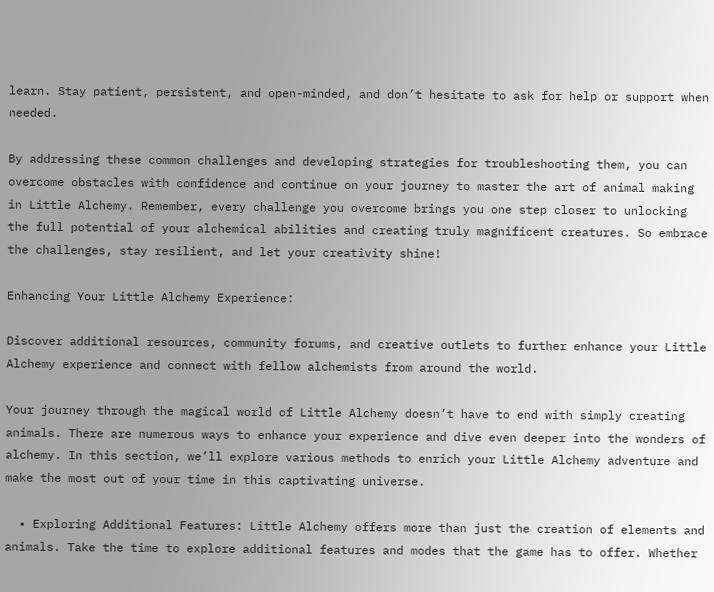learn. Stay patient, persistent, and open-minded, and don’t hesitate to ask for help or support when needed.

By addressing these common challenges and developing strategies for troubleshooting them, you can overcome obstacles with confidence and continue on your journey to master the art of animal making in Little Alchemy. Remember, every challenge you overcome brings you one step closer to unlocking the full potential of your alchemical abilities and creating truly magnificent creatures. So embrace the challenges, stay resilient, and let your creativity shine!

Enhancing Your Little Alchemy Experience:

Discover additional resources, community forums, and creative outlets to further enhance your Little Alchemy experience and connect with fellow alchemists from around the world.

Your journey through the magical world of Little Alchemy doesn’t have to end with simply creating animals. There are numerous ways to enhance your experience and dive even deeper into the wonders of alchemy. In this section, we’ll explore various methods to enrich your Little Alchemy adventure and make the most out of your time in this captivating universe.

  • Exploring Additional Features: Little Alchemy offers more than just the creation of elements and animals. Take the time to explore additional features and modes that the game has to offer. Whether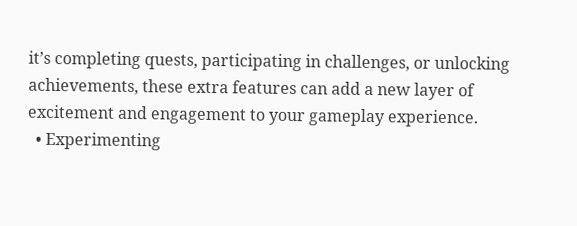it’s completing quests, participating in challenges, or unlocking achievements, these extra features can add a new layer of excitement and engagement to your gameplay experience.
  • Experimenting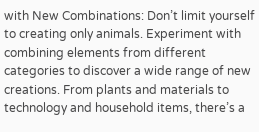with New Combinations: Don’t limit yourself to creating only animals. Experiment with combining elements from different categories to discover a wide range of new creations. From plants and materials to technology and household items, there’s a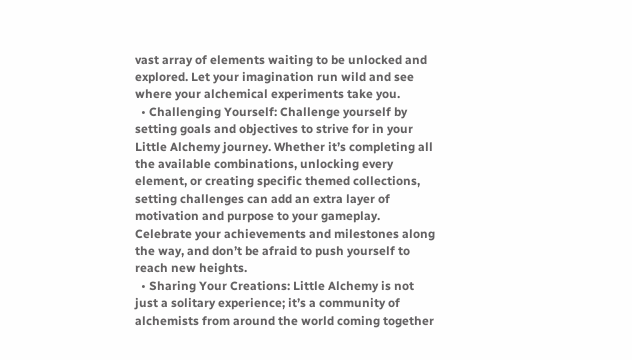vast array of elements waiting to be unlocked and explored. Let your imagination run wild and see where your alchemical experiments take you.
  • Challenging Yourself: Challenge yourself by setting goals and objectives to strive for in your Little Alchemy journey. Whether it’s completing all the available combinations, unlocking every element, or creating specific themed collections, setting challenges can add an extra layer of motivation and purpose to your gameplay. Celebrate your achievements and milestones along the way, and don’t be afraid to push yourself to reach new heights.
  • Sharing Your Creations: Little Alchemy is not just a solitary experience; it’s a community of alchemists from around the world coming together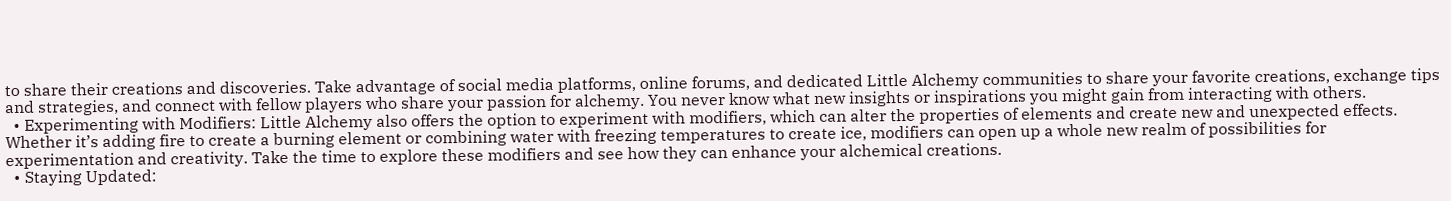to share their creations and discoveries. Take advantage of social media platforms, online forums, and dedicated Little Alchemy communities to share your favorite creations, exchange tips and strategies, and connect with fellow players who share your passion for alchemy. You never know what new insights or inspirations you might gain from interacting with others.
  • Experimenting with Modifiers: Little Alchemy also offers the option to experiment with modifiers, which can alter the properties of elements and create new and unexpected effects. Whether it’s adding fire to create a burning element or combining water with freezing temperatures to create ice, modifiers can open up a whole new realm of possibilities for experimentation and creativity. Take the time to explore these modifiers and see how they can enhance your alchemical creations.
  • Staying Updated: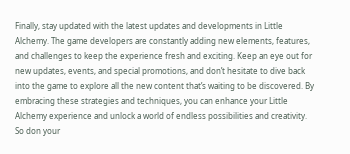Finally, stay updated with the latest updates and developments in Little Alchemy. The game developers are constantly adding new elements, features, and challenges to keep the experience fresh and exciting. Keep an eye out for new updates, events, and special promotions, and don’t hesitate to dive back into the game to explore all the new content that’s waiting to be discovered. By embracing these strategies and techniques, you can enhance your Little Alchemy experience and unlock a world of endless possibilities and creativity. So don your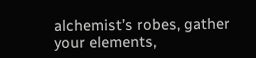alchemist’s robes, gather your elements,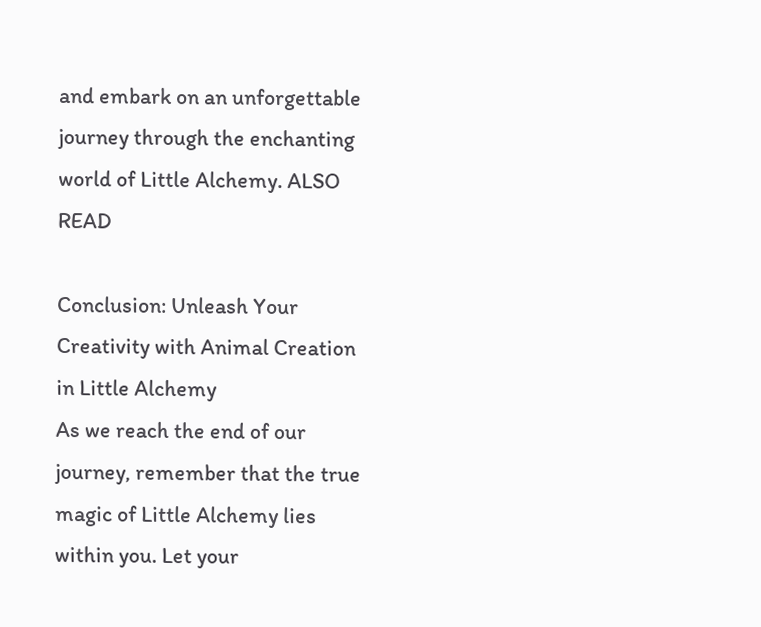and embark on an unforgettable journey through the enchanting world of Little Alchemy. ALSO READ

Conclusion: Unleash Your Creativity with Animal Creation in Little Alchemy
As we reach the end of our journey, remember that the true magic of Little Alchemy lies within you. Let your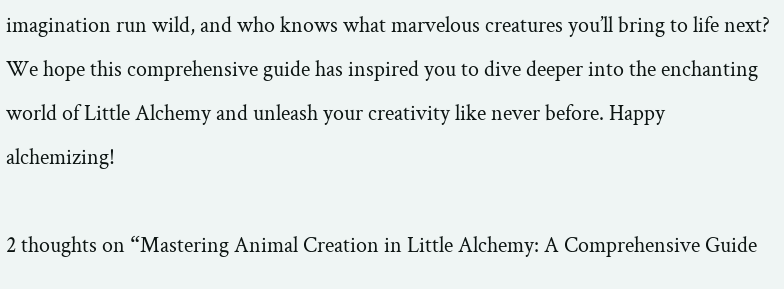imagination run wild, and who knows what marvelous creatures you’ll bring to life next?
We hope this comprehensive guide has inspired you to dive deeper into the enchanting world of Little Alchemy and unleash your creativity like never before. Happy alchemizing!

2 thoughts on “Mastering Animal Creation in Little Alchemy: A Comprehensive Guide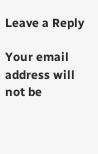Leave a Reply

Your email address will not be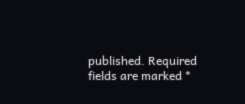published. Required fields are marked *